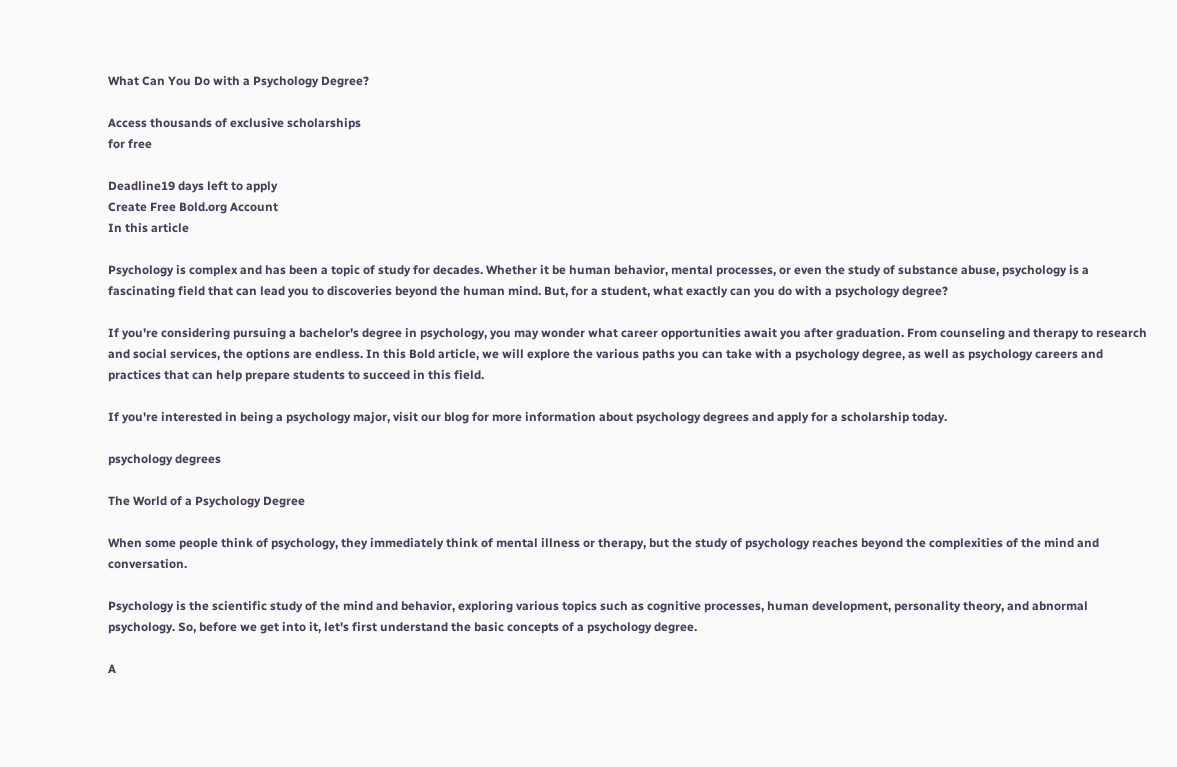What Can You Do with a Psychology Degree?

Access thousands of exclusive scholarships
for free

Deadline19 days left to apply
Create Free Bold.org Account
In this article

Psychology is complex and has been a topic of study for decades. Whether it be human behavior, mental processes, or even the study of substance abuse, psychology is a fascinating field that can lead you to discoveries beyond the human mind. But, for a student, what exactly can you do with a psychology degree?

If you're considering pursuing a bachelor's degree in psychology, you may wonder what career opportunities await you after graduation. From counseling and therapy to research and social services, the options are endless. In this Bold article, we will explore the various paths you can take with a psychology degree, as well as psychology careers and practices that can help prepare students to succeed in this field.

If you're interested in being a psychology major, visit our blog for more information about psychology degrees and apply for a scholarship today.

psychology degrees

The World of a Psychology Degree

When some people think of psychology, they immediately think of mental illness or therapy, but the study of psychology reaches beyond the complexities of the mind and conversation.

Psychology is the scientific study of the mind and behavior, exploring various topics such as cognitive processes, human development, personality theory, and abnormal psychology. So, before we get into it, let's first understand the basic concepts of a psychology degree.

A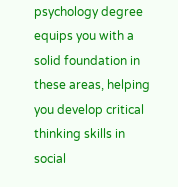psychology degree equips you with a solid foundation in these areas, helping you develop critical thinking skills in social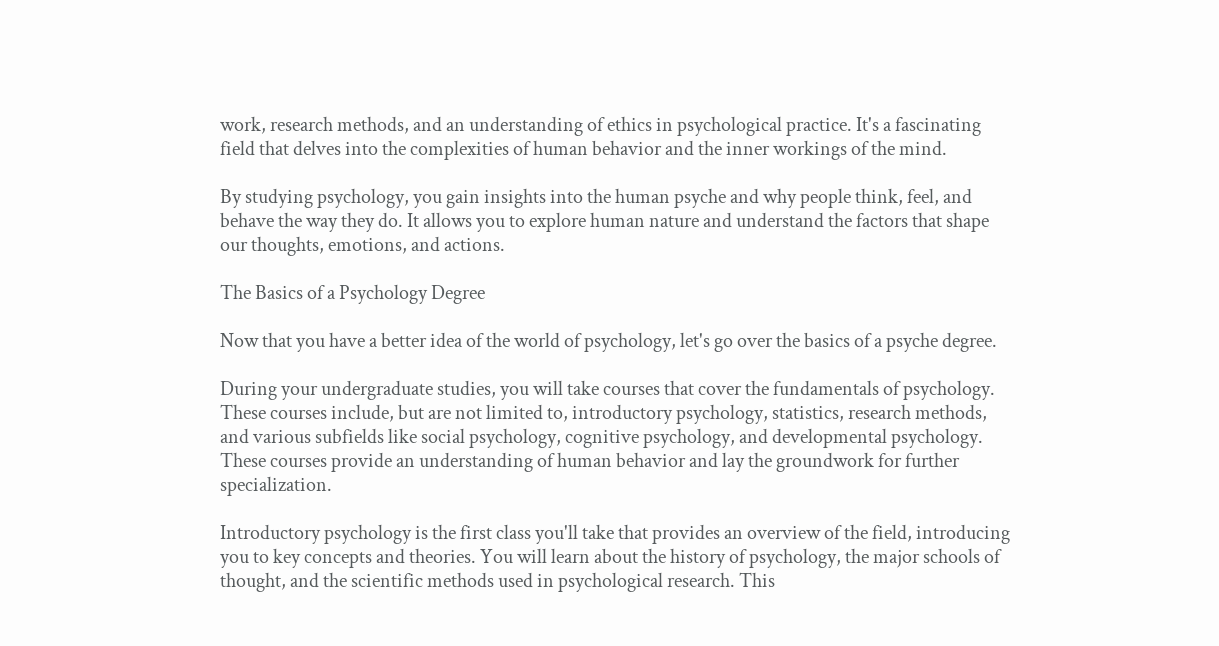work, research methods, and an understanding of ethics in psychological practice. It's a fascinating field that delves into the complexities of human behavior and the inner workings of the mind.

By studying psychology, you gain insights into the human psyche and why people think, feel, and behave the way they do. It allows you to explore human nature and understand the factors that shape our thoughts, emotions, and actions.

The Basics of a Psychology Degree

Now that you have a better idea of the world of psychology, let's go over the basics of a psyche degree.

During your undergraduate studies, you will take courses that cover the fundamentals of psychology. These courses include, but are not limited to, introductory psychology, statistics, research methods, and various subfields like social psychology, cognitive psychology, and developmental psychology. These courses provide an understanding of human behavior and lay the groundwork for further specialization.

Introductory psychology is the first class you'll take that provides an overview of the field, introducing you to key concepts and theories. You will learn about the history of psychology, the major schools of thought, and the scientific methods used in psychological research. This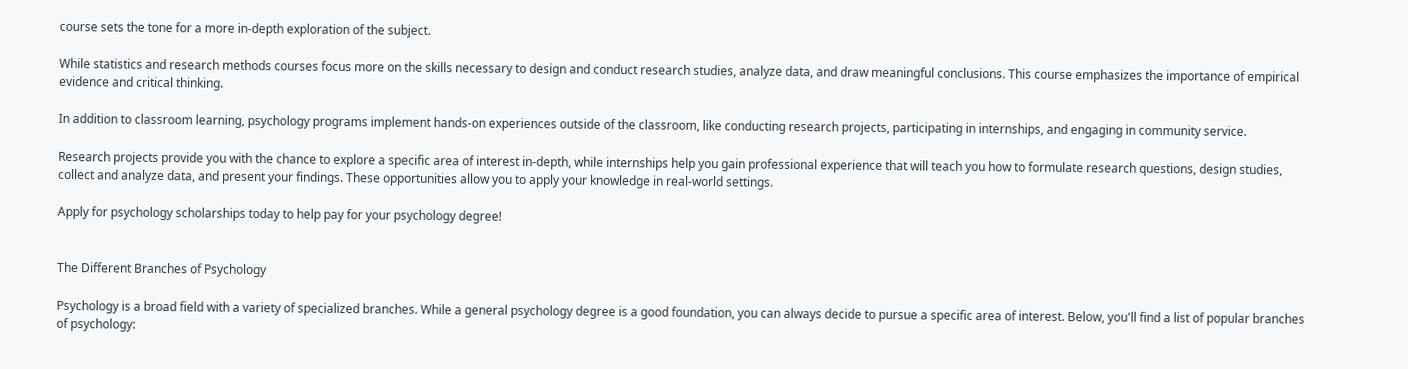course sets the tone for a more in-depth exploration of the subject.

While statistics and research methods courses focus more on the skills necessary to design and conduct research studies, analyze data, and draw meaningful conclusions. This course emphasizes the importance of empirical evidence and critical thinking.

In addition to classroom learning, psychology programs implement hands-on experiences outside of the classroom, like conducting research projects, participating in internships, and engaging in community service.

Research projects provide you with the chance to explore a specific area of interest in-depth, while internships help you gain professional experience that will teach you how to formulate research questions, design studies, collect and analyze data, and present your findings. These opportunities allow you to apply your knowledge in real-world settings.

Apply for psychology scholarships today to help pay for your psychology degree!


The Different Branches of Psychology

Psychology is a broad field with a variety of specialized branches. While a general psychology degree is a good foundation, you can always decide to pursue a specific area of interest. Below, you'll find a list of popular branches of psychology: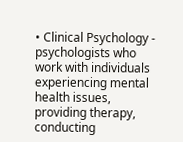• Clinical Psychology - psychologists who work with individuals experiencing mental health issues, providing therapy, conducting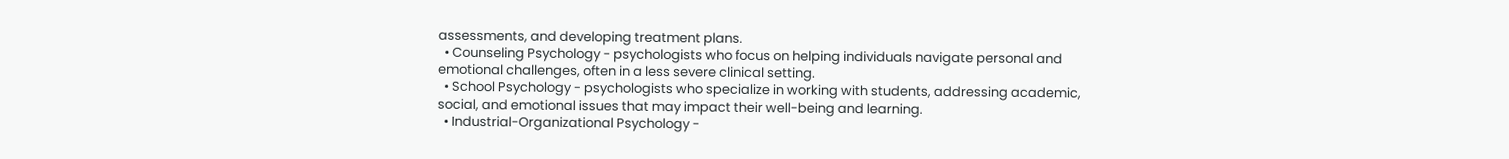assessments, and developing treatment plans.
  • Counseling Psychology - psychologists who focus on helping individuals navigate personal and emotional challenges, often in a less severe clinical setting.
  • School Psychology - psychologists who specialize in working with students, addressing academic, social, and emotional issues that may impact their well-being and learning.
  • Industrial-Organizational Psychology -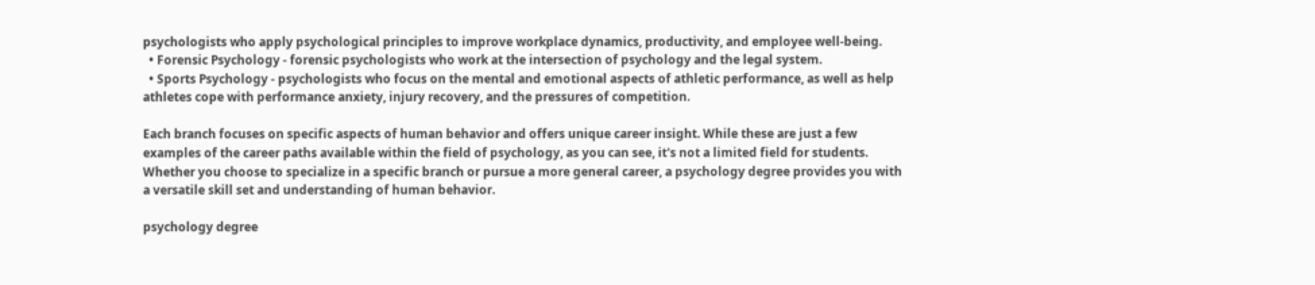psychologists who apply psychological principles to improve workplace dynamics, productivity, and employee well-being.
  • Forensic Psychology - forensic psychologists who work at the intersection of psychology and the legal system.
  • Sports Psychology - psychologists who focus on the mental and emotional aspects of athletic performance, as well as help athletes cope with performance anxiety, injury recovery, and the pressures of competition.

Each branch focuses on specific aspects of human behavior and offers unique career insight. While these are just a few examples of the career paths available within the field of psychology, as you can see, it's not a limited field for students. Whether you choose to specialize in a specific branch or pursue a more general career, a psychology degree provides you with a versatile skill set and understanding of human behavior.

psychology degree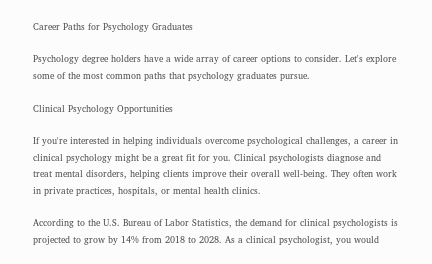Career Paths for Psychology Graduates

Psychology degree holders have a wide array of career options to consider. Let's explore some of the most common paths that psychology graduates pursue.

Clinical Psychology Opportunities

If you're interested in helping individuals overcome psychological challenges, a career in clinical psychology might be a great fit for you. Clinical psychologists diagnose and treat mental disorders, helping clients improve their overall well-being. They often work in private practices, hospitals, or mental health clinics.

According to the U.S. Bureau of Labor Statistics, the demand for clinical psychologists is projected to grow by 14% from 2018 to 2028. As a clinical psychologist, you would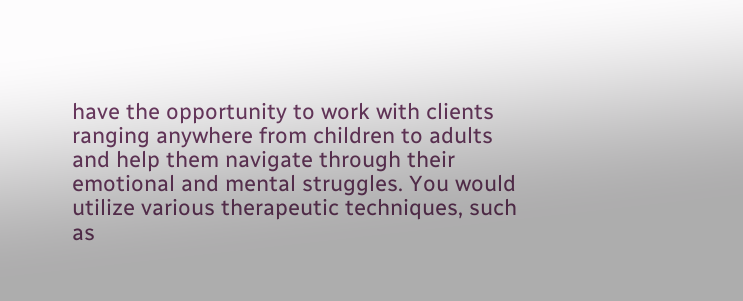have the opportunity to work with clients ranging anywhere from children to adults and help them navigate through their emotional and mental struggles. You would utilize various therapeutic techniques, such as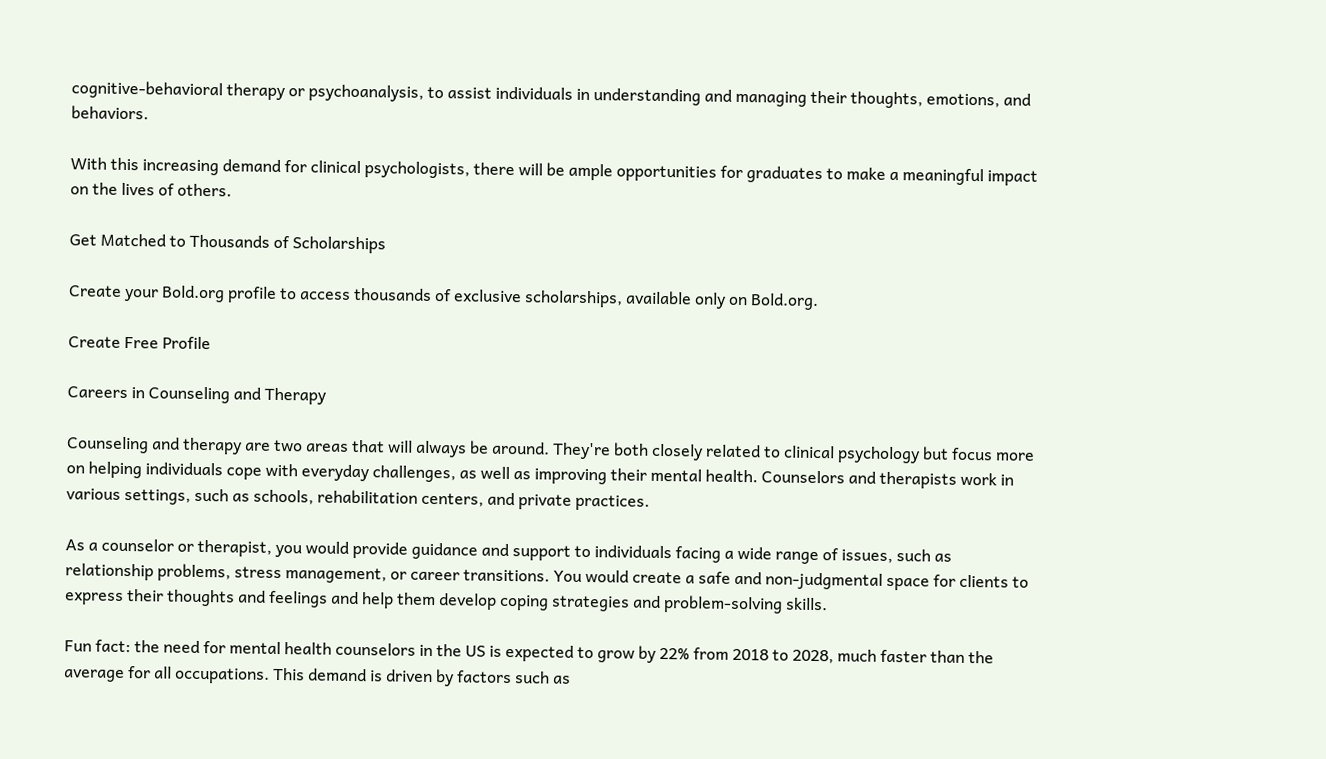cognitive-behavioral therapy or psychoanalysis, to assist individuals in understanding and managing their thoughts, emotions, and behaviors.

With this increasing demand for clinical psychologists, there will be ample opportunities for graduates to make a meaningful impact on the lives of others.

Get Matched to Thousands of Scholarships

Create your Bold.org profile to access thousands of exclusive scholarships, available only on Bold.org.

Create Free Profile

Careers in Counseling and Therapy

Counseling and therapy are two areas that will always be around. They're both closely related to clinical psychology but focus more on helping individuals cope with everyday challenges, as well as improving their mental health. Counselors and therapists work in various settings, such as schools, rehabilitation centers, and private practices.

As a counselor or therapist, you would provide guidance and support to individuals facing a wide range of issues, such as relationship problems, stress management, or career transitions. You would create a safe and non-judgmental space for clients to express their thoughts and feelings and help them develop coping strategies and problem-solving skills.

Fun fact: the need for mental health counselors in the US is expected to grow by 22% from 2018 to 2028, much faster than the average for all occupations. This demand is driven by factors such as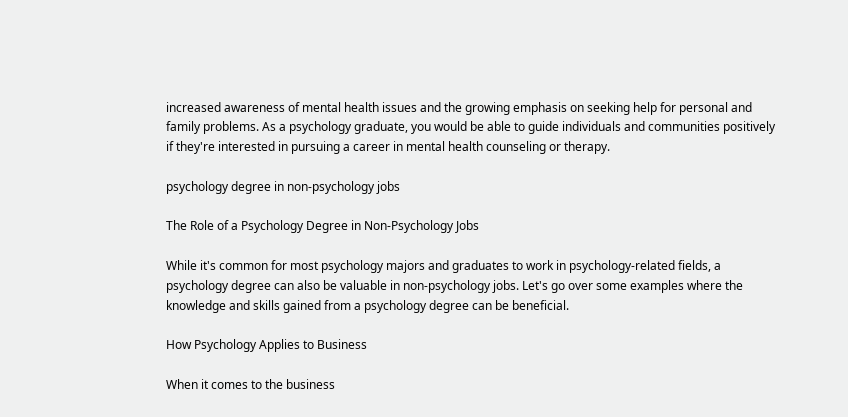increased awareness of mental health issues and the growing emphasis on seeking help for personal and family problems. As a psychology graduate, you would be able to guide individuals and communities positively if they're interested in pursuing a career in mental health counseling or therapy.

psychology degree in non-psychology jobs

The Role of a Psychology Degree in Non-Psychology Jobs

While it's common for most psychology majors and graduates to work in psychology-related fields, a psychology degree can also be valuable in non-psychology jobs. Let's go over some examples where the knowledge and skills gained from a psychology degree can be beneficial.

How Psychology Applies to Business

When it comes to the business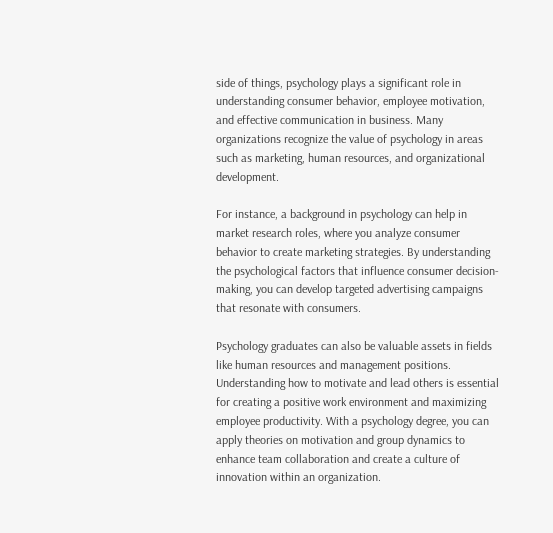side of things, psychology plays a significant role in understanding consumer behavior, employee motivation, and effective communication in business. Many organizations recognize the value of psychology in areas such as marketing, human resources, and organizational development.

For instance, a background in psychology can help in market research roles, where you analyze consumer behavior to create marketing strategies. By understanding the psychological factors that influence consumer decision-making, you can develop targeted advertising campaigns that resonate with consumers.

Psychology graduates can also be valuable assets in fields like human resources and management positions. Understanding how to motivate and lead others is essential for creating a positive work environment and maximizing employee productivity. With a psychology degree, you can apply theories on motivation and group dynamics to enhance team collaboration and create a culture of innovation within an organization.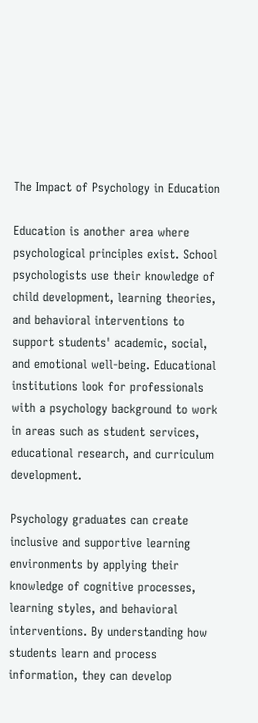The Impact of Psychology in Education

Education is another area where psychological principles exist. School psychologists use their knowledge of child development, learning theories, and behavioral interventions to support students' academic, social, and emotional well-being. Educational institutions look for professionals with a psychology background to work in areas such as student services, educational research, and curriculum development.

Psychology graduates can create inclusive and supportive learning environments by applying their knowledge of cognitive processes, learning styles, and behavioral interventions. By understanding how students learn and process information, they can develop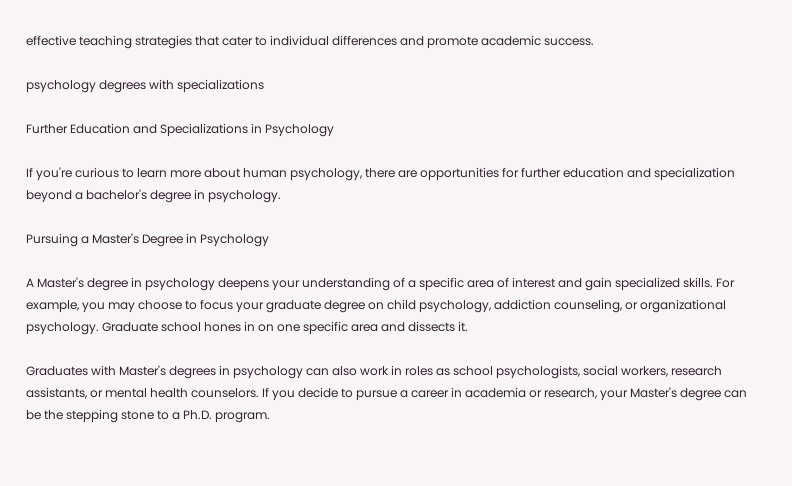effective teaching strategies that cater to individual differences and promote academic success.

psychology degrees with specializations

Further Education and Specializations in Psychology

If you're curious to learn more about human psychology, there are opportunities for further education and specialization beyond a bachelor's degree in psychology.

Pursuing a Master's Degree in Psychology

A Master's degree in psychology deepens your understanding of a specific area of interest and gain specialized skills. For example, you may choose to focus your graduate degree on child psychology, addiction counseling, or organizational psychology. Graduate school hones in on one specific area and dissects it.

Graduates with Master's degrees in psychology can also work in roles as school psychologists, social workers, research assistants, or mental health counselors. If you decide to pursue a career in academia or research, your Master's degree can be the stepping stone to a Ph.D. program.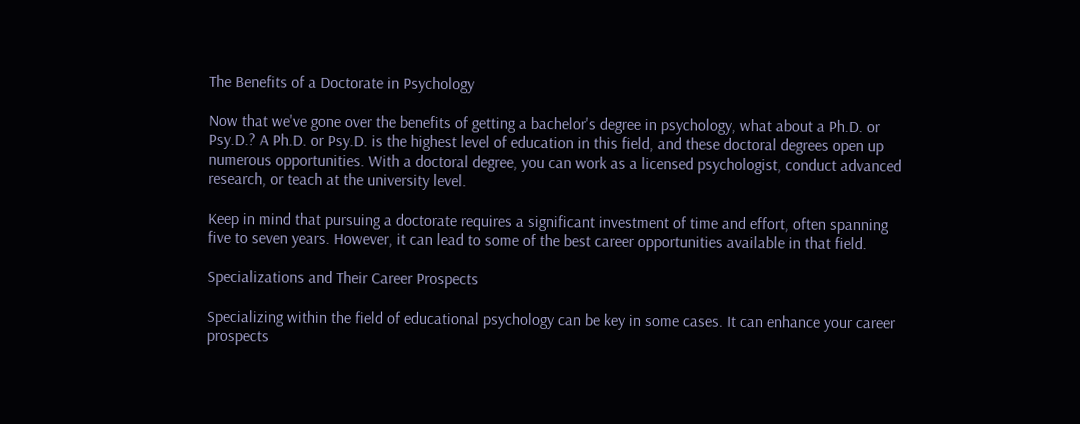The Benefits of a Doctorate in Psychology

Now that we've gone over the benefits of getting a bachelor's degree in psychology, what about a Ph.D. or Psy.D.? A Ph.D. or Psy.D. is the highest level of education in this field, and these doctoral degrees open up numerous opportunities. With a doctoral degree, you can work as a licensed psychologist, conduct advanced research, or teach at the university level.

Keep in mind that pursuing a doctorate requires a significant investment of time and effort, often spanning five to seven years. However, it can lead to some of the best career opportunities available in that field.

Specializations and Their Career Prospects

Specializing within the field of educational psychology can be key in some cases. It can enhance your career prospects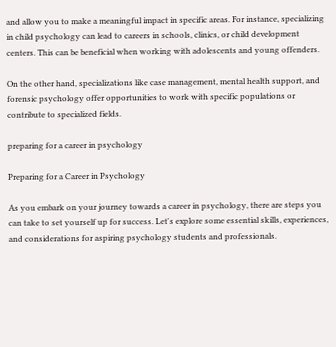and allow you to make a meaningful impact in specific areas. For instance, specializing in child psychology can lead to careers in schools, clinics, or child development centers. This can be beneficial when working with adolescents and young offenders.

On the other hand, specializations like case management, mental health support, and forensic psychology offer opportunities to work with specific populations or contribute to specialized fields.

preparing for a career in psychology

Preparing for a Career in Psychology

As you embark on your journey towards a career in psychology, there are steps you can take to set yourself up for success. Let's explore some essential skills, experiences, and considerations for aspiring psychology students and professionals.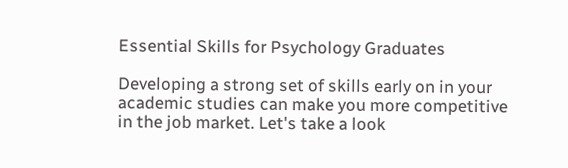Essential Skills for Psychology Graduates

Developing a strong set of skills early on in your academic studies can make you more competitive in the job market. Let's take a look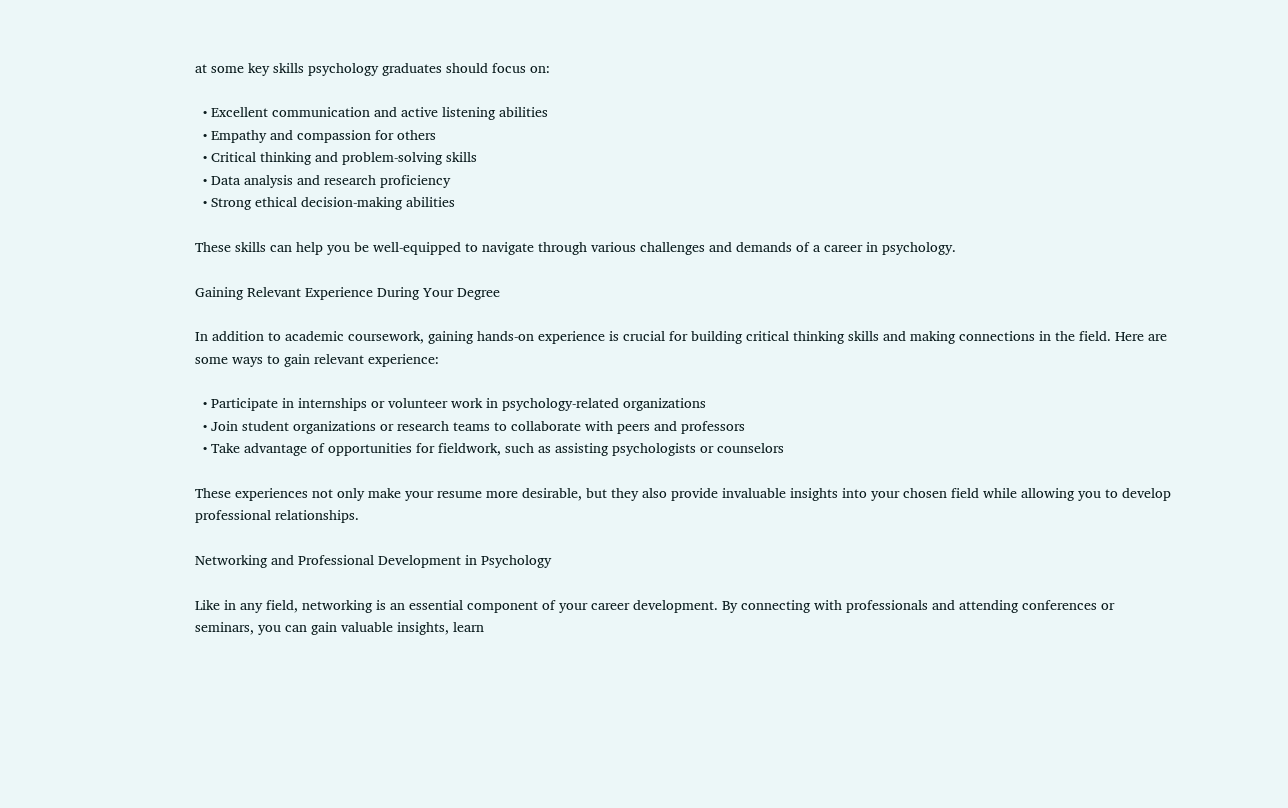at some key skills psychology graduates should focus on:

  • Excellent communication and active listening abilities
  • Empathy and compassion for others
  • Critical thinking and problem-solving skills
  • Data analysis and research proficiency
  • Strong ethical decision-making abilities

These skills can help you be well-equipped to navigate through various challenges and demands of a career in psychology.

Gaining Relevant Experience During Your Degree

In addition to academic coursework, gaining hands-on experience is crucial for building critical thinking skills and making connections in the field. Here are some ways to gain relevant experience:

  • Participate in internships or volunteer work in psychology-related organizations
  • Join student organizations or research teams to collaborate with peers and professors
  • Take advantage of opportunities for fieldwork, such as assisting psychologists or counselors

These experiences not only make your resume more desirable, but they also provide invaluable insights into your chosen field while allowing you to develop professional relationships.

Networking and Professional Development in Psychology

Like in any field, networking is an essential component of your career development. By connecting with professionals and attending conferences or seminars, you can gain valuable insights, learn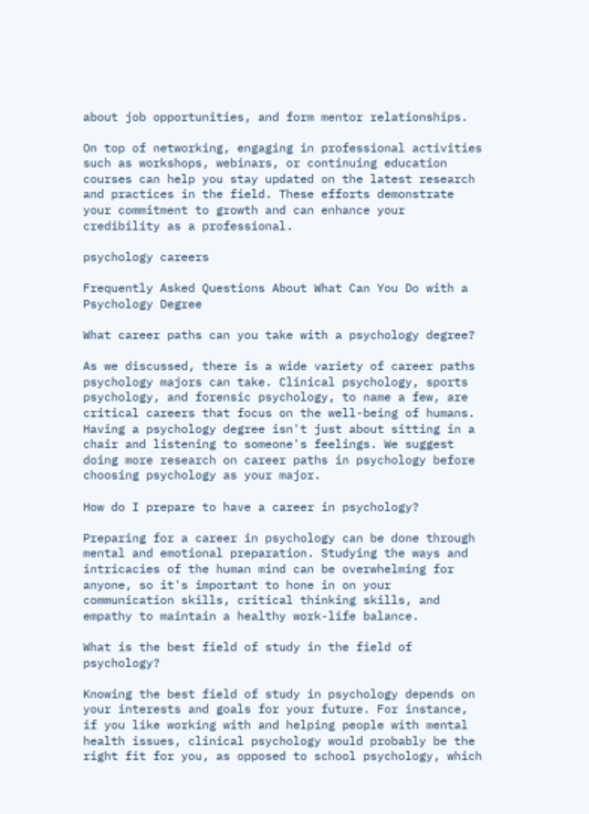about job opportunities, and form mentor relationships.

On top of networking, engaging in professional activities such as workshops, webinars, or continuing education courses can help you stay updated on the latest research and practices in the field. These efforts demonstrate your commitment to growth and can enhance your credibility as a professional.

psychology careers

Frequently Asked Questions About What Can You Do with a Psychology Degree

What career paths can you take with a psychology degree?

As we discussed, there is a wide variety of career paths psychology majors can take. Clinical psychology, sports psychology, and forensic psychology, to name a few, are critical careers that focus on the well-being of humans. Having a psychology degree isn't just about sitting in a chair and listening to someone's feelings. We suggest doing more research on career paths in psychology before choosing psychology as your major.

How do I prepare to have a career in psychology?

Preparing for a career in psychology can be done through mental and emotional preparation. Studying the ways and intricacies of the human mind can be overwhelming for anyone, so it's important to hone in on your communication skills, critical thinking skills, and empathy to maintain a healthy work-life balance.

What is the best field of study in the field of psychology?

Knowing the best field of study in psychology depends on your interests and goals for your future. For instance, if you like working with and helping people with mental health issues, clinical psychology would probably be the right fit for you, as opposed to school psychology, which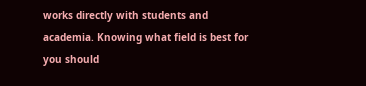works directly with students and academia. Knowing what field is best for you should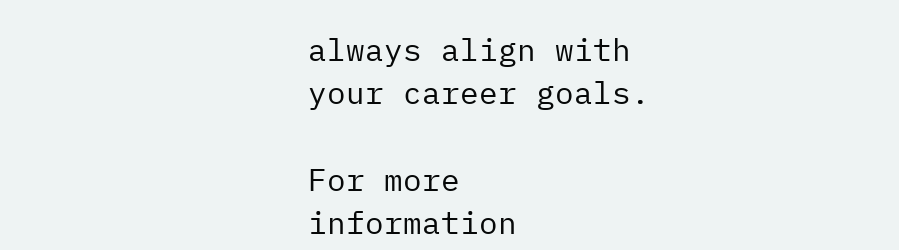always align with your career goals.

For more information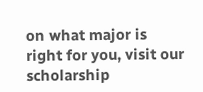on what major is right for you, visit our scholarship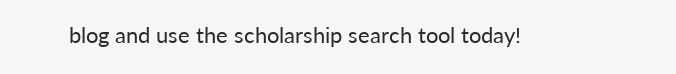blog and use the scholarship search tool today!